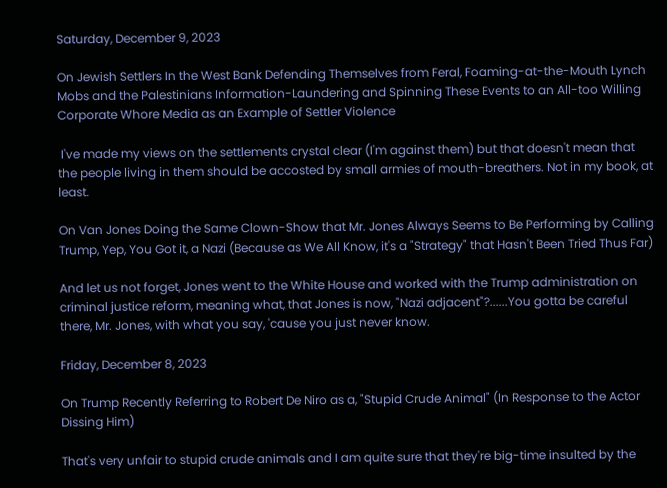Saturday, December 9, 2023

On Jewish Settlers In the West Bank Defending Themselves from Feral, Foaming-at-the-Mouth Lynch Mobs and the Palestinians Information-Laundering and Spinning These Events to an All-too Willing Corporate Whore Media as an Example of Settler Violence

 I've made my views on the settlements crystal clear (I'm against them) but that doesn't mean that the people living in them should be accosted by small armies of mouth-breathers. Not in my book, at least.

On Van Jones Doing the Same Clown-Show that Mr. Jones Always Seems to Be Performing by Calling Trump, Yep, You Got it, a Nazi (Because as We All Know, it's a "Strategy" that Hasn't Been Tried Thus Far)

And let us not forget, Jones went to the White House and worked with the Trump administration on criminal justice reform, meaning what, that Jones is now, "Nazi adjacent"?......You gotta be careful there, Mr. Jones, with what you say, 'cause you just never know.

Friday, December 8, 2023

On Trump Recently Referring to Robert De Niro as a, "Stupid Crude Animal" (In Response to the Actor Dissing Him)

That's very unfair to stupid crude animals and I am quite sure that they're big-time insulted by the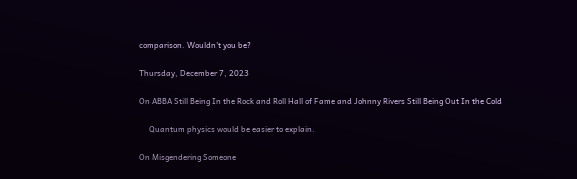comparison. Wouldn't you be?

Thursday, December 7, 2023

On ABBA Still Being In the Rock and Roll Hall of Fame and Johnny Rivers Still Being Out In the Cold

     Quantum physics would be easier to explain.

On Misgendering Someone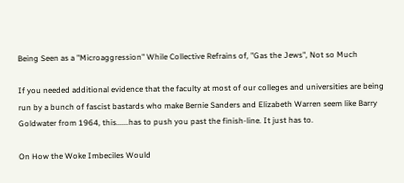Being Seen as a "Microaggression" While Collective Refrains of, "Gas the Jews", Not so Much

If you needed additional evidence that the faculty at most of our colleges and universities are being run by a bunch of fascist bastards who make Bernie Sanders and Elizabeth Warren seem like Barry Goldwater from 1964, this......has to push you past the finish-line. It just has to.

On How the Woke Imbeciles Would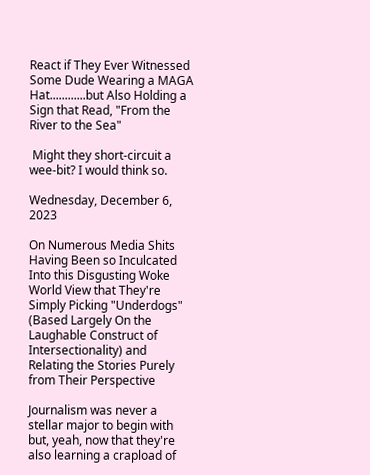React if They Ever Witnessed Some Dude Wearing a MAGA Hat............but Also Holding a Sign that Read, "From the River to the Sea"

 Might they short-circuit a wee-bit? I would think so.

Wednesday, December 6, 2023

On Numerous Media Shits Having Been so Inculcated Into this Disgusting Woke World View that They're Simply Picking "Underdogs" (Based Largely On the Laughable Construct of Intersectionality) and Relating the Stories Purely from Their Perspective

Journalism was never a stellar major to begin with but, yeah, now that they're also learning a crapload of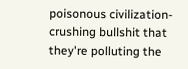poisonous civilization-crushing bullshit that they're polluting the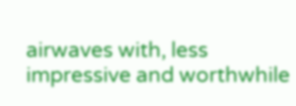airwaves with, less impressive and worthwhile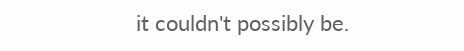it couldn't possibly be.